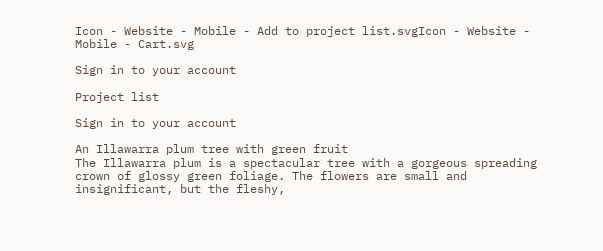Icon - Website - Mobile - Add to project list.svgIcon - Website - Mobile - Cart.svg

Sign in to your account

Project list

Sign in to your account

An Illawarra plum tree with green fruit
The Illawarra plum is a spectacular tree with a gorgeous spreading crown of glossy green foliage. The flowers are small and insignificant, but the fleshy,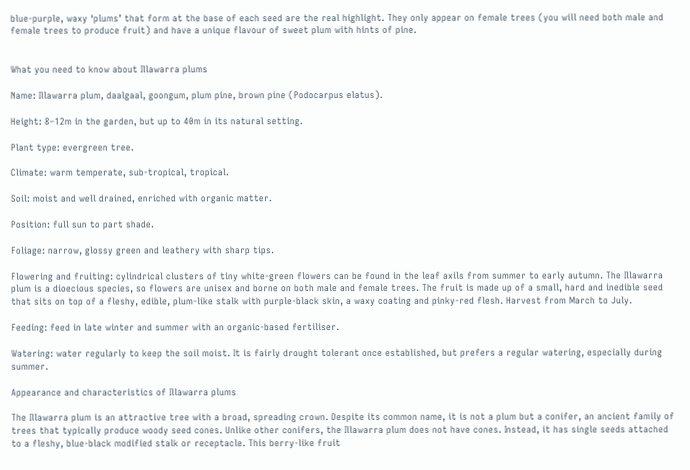blue-purple, waxy ‘plums’ that form at the base of each seed are the real highlight. They only appear on female trees (you will need both male and female trees to produce fruit) and have a unique flavour of sweet plum with hints of pine.


What you need to know about Illawarra plums

Name: Illawarra plum, daalgaal, goongum, plum pine, brown pine (Podocarpus elatus).

Height: 8–12m in the garden, but up to 40m in its natural setting.

Plant type: evergreen tree.

Climate: warm temperate, sub-tropical, tropical.

Soil: moist and well drained, enriched with organic matter.

Position: full sun to part shade.

Foliage: narrow, glossy green and leathery with sharp tips.

Flowering and fruiting: cylindrical clusters of tiny white-green flowers can be found in the leaf axils from summer to early autumn. The Illawarra plum is a dioecious species, so flowers are unisex and borne on both male and female trees. The fruit is made up of a small, hard and inedible seed that sits on top of a fleshy, edible, plum-like stalk with purple-black skin, a waxy coating and pinky-red flesh. Harvest from March to July.

Feeding: feed in late winter and summer with an organic-based fertiliser.

Watering: water regularly to keep the soil moist. It is fairly drought tolerant once established, but prefers a regular watering, especially during summer.

Appearance and characteristics of Illawarra plums

The Illawarra plum is an attractive tree with a broad, spreading crown. Despite its common name, it is not a plum but a conifer, an ancient family of trees that typically produce woody seed cones. Unlike other conifers, the Illawarra plum does not have cones. Instead, it has single seeds attached to a fleshy, blue-black modified stalk or receptacle. This berry-like fruit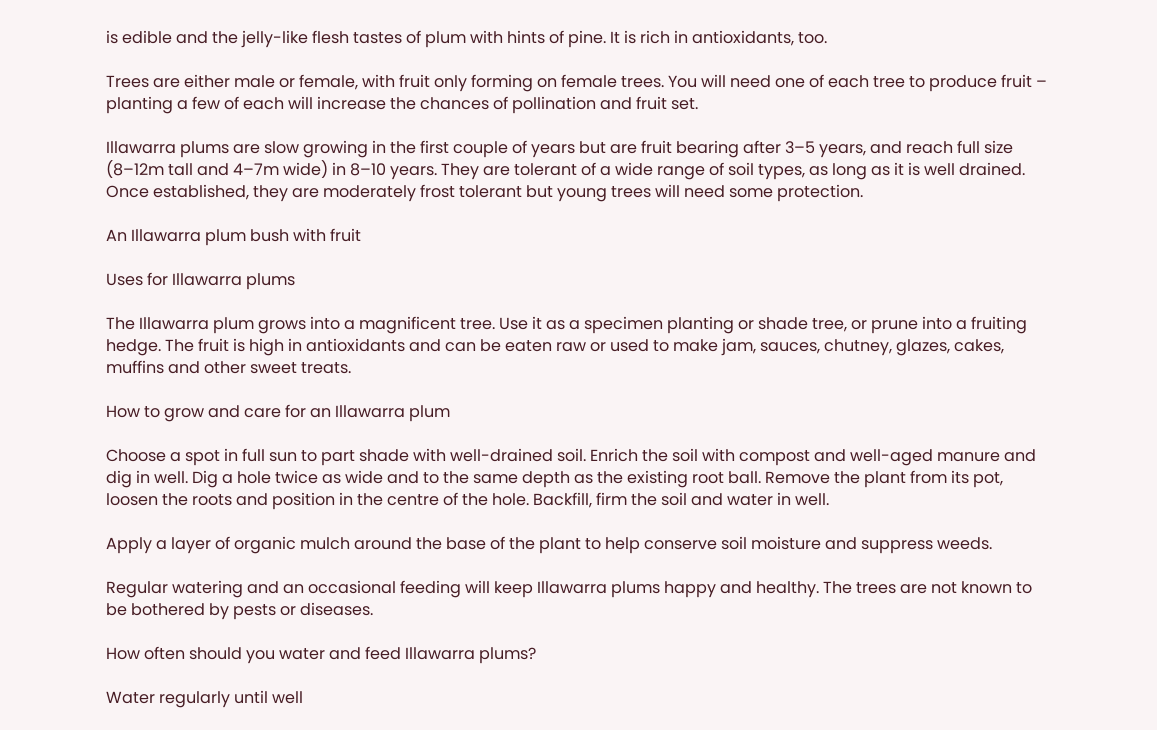is edible and the jelly-like flesh tastes of plum with hints of pine. It is rich in antioxidants, too.

Trees are either male or female, with fruit only forming on female trees. You will need one of each tree to produce fruit – planting a few of each will increase the chances of pollination and fruit set.

Illawarra plums are slow growing in the first couple of years but are fruit bearing after 3–5 years, and reach full size (8–12m tall and 4–7m wide) in 8–10 years. They are tolerant of a wide range of soil types, as long as it is well drained. Once established, they are moderately frost tolerant but young trees will need some protection.

An Illawarra plum bush with fruit

Uses for Illawarra plums

The Illawarra plum grows into a magnificent tree. Use it as a specimen planting or shade tree, or prune into a fruiting hedge. The fruit is high in antioxidants and can be eaten raw or used to make jam, sauces, chutney, glazes, cakes, muffins and other sweet treats.

How to grow and care for an Illawarra plum

Choose a spot in full sun to part shade with well-drained soil. Enrich the soil with compost and well-aged manure and dig in well. Dig a hole twice as wide and to the same depth as the existing root ball. Remove the plant from its pot, loosen the roots and position in the centre of the hole. Backfill, firm the soil and water in well.

Apply a layer of organic mulch around the base of the plant to help conserve soil moisture and suppress weeds.

Regular watering and an occasional feeding will keep Illawarra plums happy and healthy. The trees are not known to be bothered by pests or diseases.

How often should you water and feed Illawarra plums?

Water regularly until well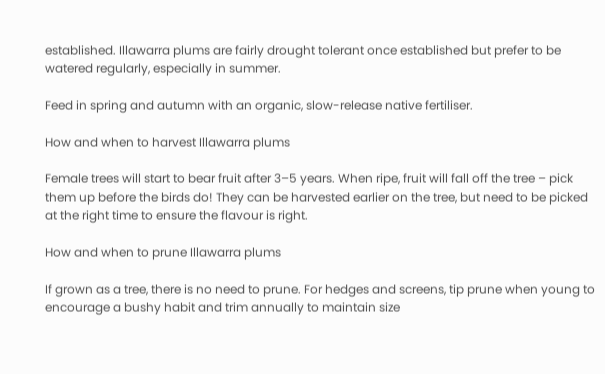established. Illawarra plums are fairly drought tolerant once established but prefer to be watered regularly, especially in summer.

Feed in spring and autumn with an organic, slow-release native fertiliser.

How and when to harvest Illawarra plums

Female trees will start to bear fruit after 3–5 years. When ripe, fruit will fall off the tree – pick them up before the birds do! They can be harvested earlier on the tree, but need to be picked at the right time to ensure the flavour is right.

How and when to prune Illawarra plums

If grown as a tree, there is no need to prune. For hedges and screens, tip prune when young to encourage a bushy habit and trim annually to maintain size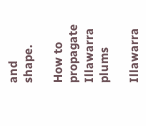and shape.

How to propagate Illawarra plums

Illawarra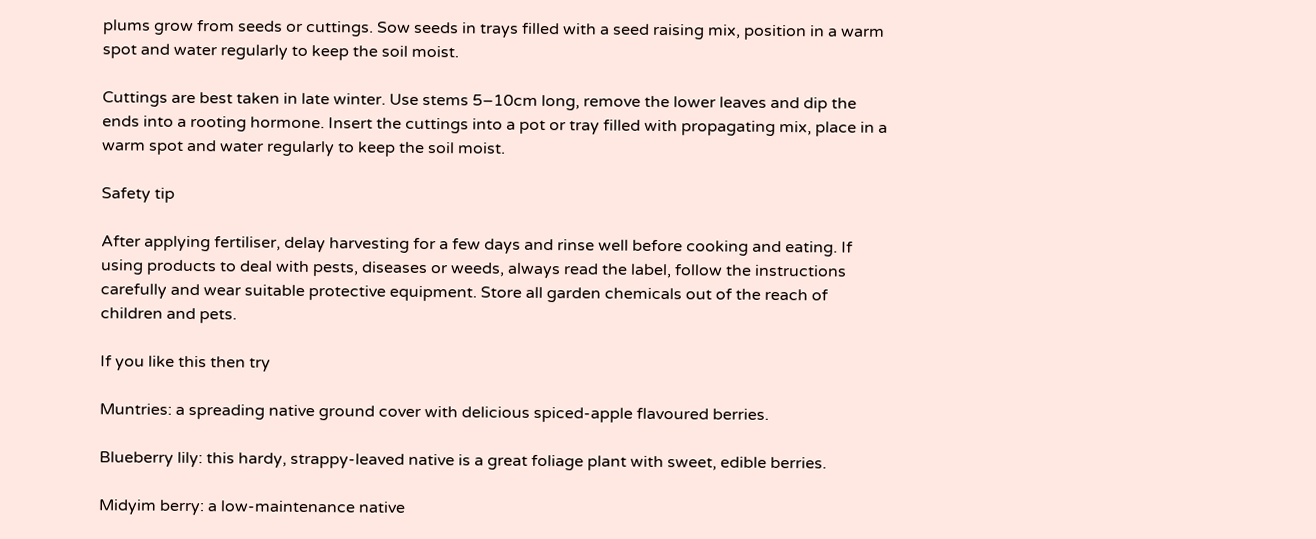plums grow from seeds or cuttings. Sow seeds in trays filled with a seed raising mix, position in a warm spot and water regularly to keep the soil moist.

Cuttings are best taken in late winter. Use stems 5–10cm long, remove the lower leaves and dip the ends into a rooting hormone. Insert the cuttings into a pot or tray filled with propagating mix, place in a warm spot and water regularly to keep the soil moist.

Safety tip

After applying fertiliser, delay harvesting for a few days and rinse well before cooking and eating. If using products to deal with pests, diseases or weeds, always read the label, follow the instructions carefully and wear suitable protective equipment. Store all garden chemicals out of the reach of children and pets.

If you like this then try

Muntries: a spreading native ground cover with delicious spiced-apple flavoured berries.

Blueberry lily: this hardy, strappy-leaved native is a great foliage plant with sweet, edible berries.

Midyim berry: a low-maintenance native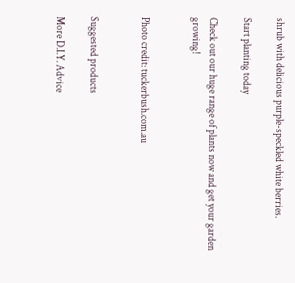shrub with delicious purple-speckled white berries.

Start planting today

Check out our huge range of plants now and get your garden growing!


Photo credit: tuckerbush.com.au


Suggested products

More D.I.Y. Advice